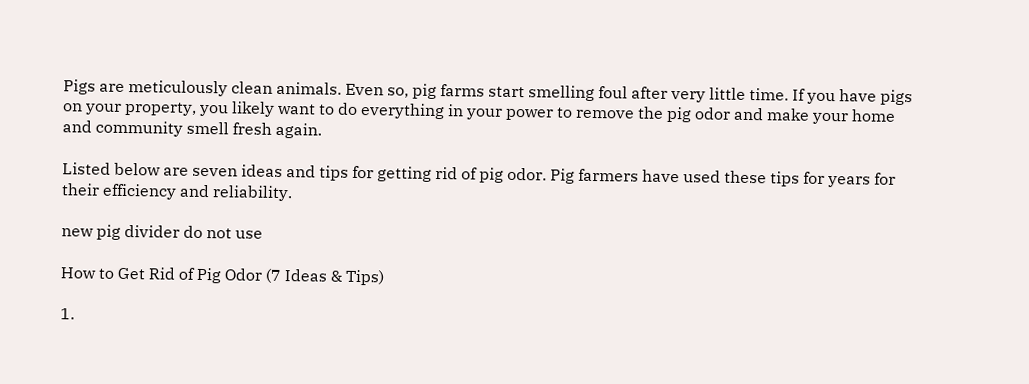Pigs are meticulously clean animals. Even so, pig farms start smelling foul after very little time. If you have pigs on your property, you likely want to do everything in your power to remove the pig odor and make your home and community smell fresh again.

Listed below are seven ideas and tips for getting rid of pig odor. Pig farmers have used these tips for years for their efficiency and reliability.

new pig divider do not use

How to Get Rid of Pig Odor (7 Ideas & Tips)

1.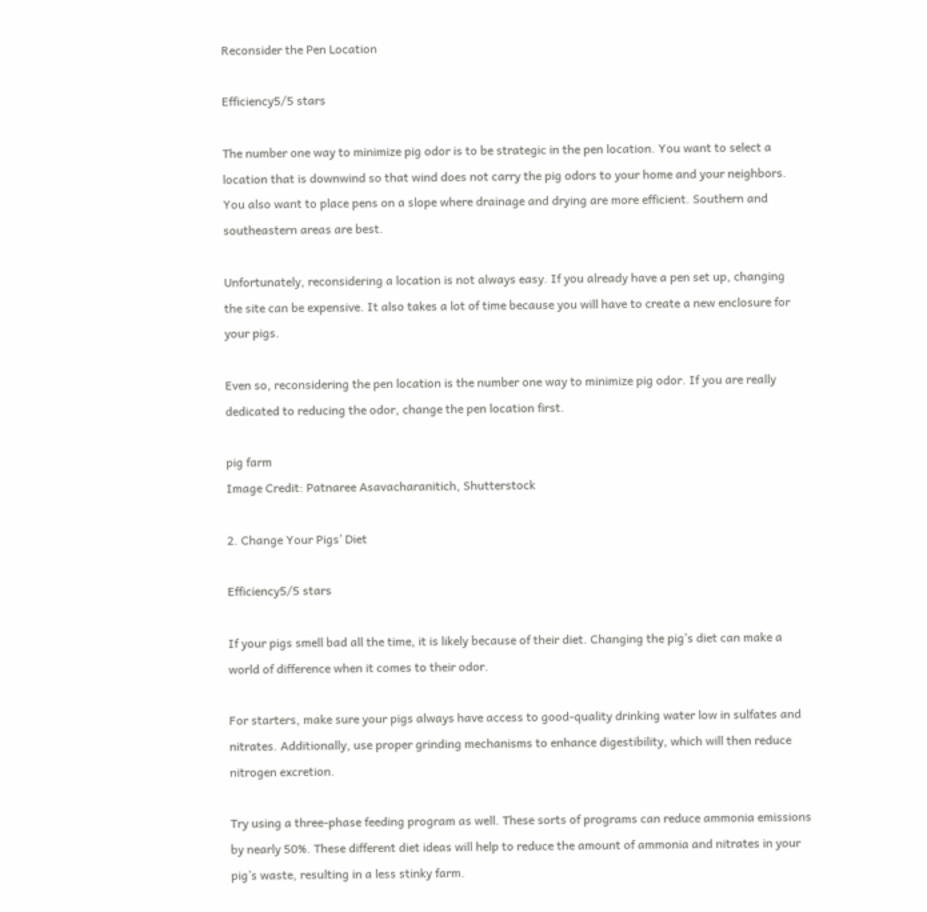Reconsider the Pen Location

Efficiency5/5 stars

The number one way to minimize pig odor is to be strategic in the pen location. You want to select a location that is downwind so that wind does not carry the pig odors to your home and your neighbors. You also want to place pens on a slope where drainage and drying are more efficient. Southern and southeastern areas are best.

Unfortunately, reconsidering a location is not always easy. If you already have a pen set up, changing the site can be expensive. It also takes a lot of time because you will have to create a new enclosure for your pigs.

Even so, reconsidering the pen location is the number one way to minimize pig odor. If you are really dedicated to reducing the odor, change the pen location first.

pig farm
Image Credit: Patnaree Asavacharanitich, Shutterstock

2. Change Your Pigs’ Diet

Efficiency5/5 stars

If your pigs smell bad all the time, it is likely because of their diet. Changing the pig’s diet can make a world of difference when it comes to their odor.

For starters, make sure your pigs always have access to good-quality drinking water low in sulfates and nitrates. Additionally, use proper grinding mechanisms to enhance digestibility, which will then reduce nitrogen excretion.

Try using a three-phase feeding program as well. These sorts of programs can reduce ammonia emissions by nearly 50%. These different diet ideas will help to reduce the amount of ammonia and nitrates in your pig’s waste, resulting in a less stinky farm.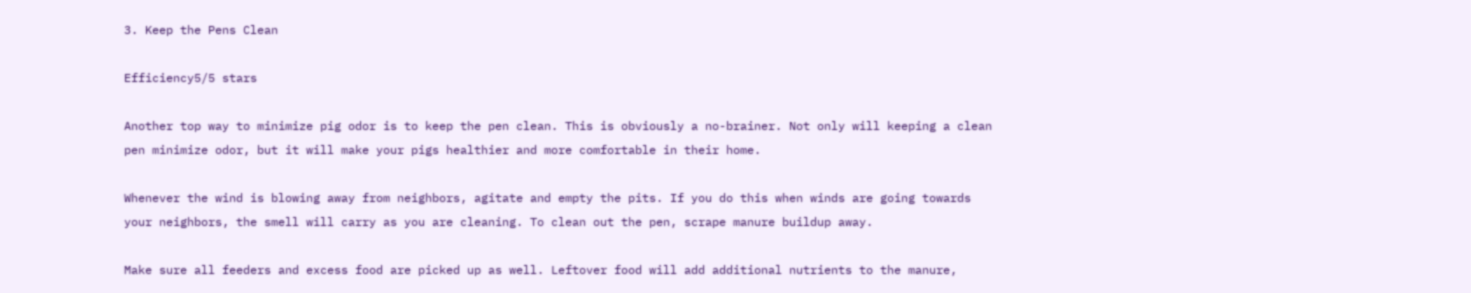3. Keep the Pens Clean

Efficiency5/5 stars

Another top way to minimize pig odor is to keep the pen clean. This is obviously a no-brainer. Not only will keeping a clean pen minimize odor, but it will make your pigs healthier and more comfortable in their home.

Whenever the wind is blowing away from neighbors, agitate and empty the pits. If you do this when winds are going towards your neighbors, the smell will carry as you are cleaning. To clean out the pen, scrape manure buildup away.

Make sure all feeders and excess food are picked up as well. Leftover food will add additional nutrients to the manure,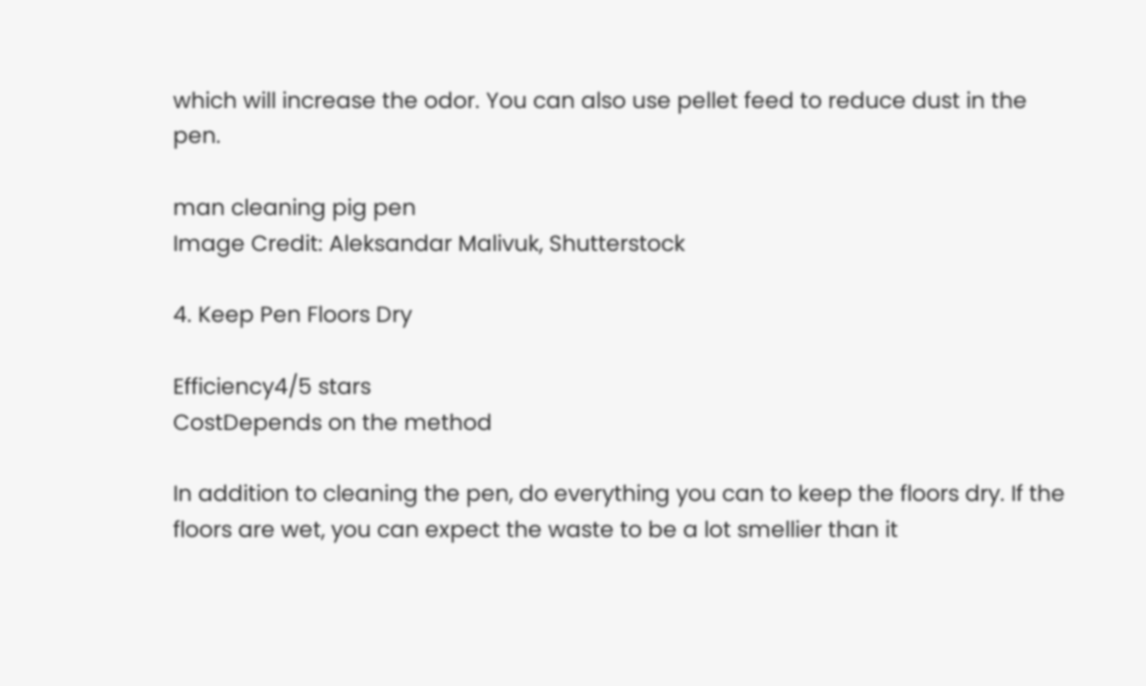which will increase the odor. You can also use pellet feed to reduce dust in the pen.

man cleaning pig pen
Image Credit: Aleksandar Malivuk, Shutterstock

4. Keep Pen Floors Dry

Efficiency4/5 stars
CostDepends on the method

In addition to cleaning the pen, do everything you can to keep the floors dry. If the floors are wet, you can expect the waste to be a lot smellier than it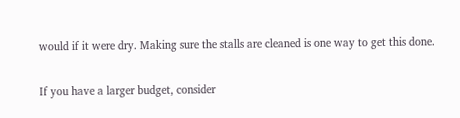would if it were dry. Making sure the stalls are cleaned is one way to get this done.

If you have a larger budget, consider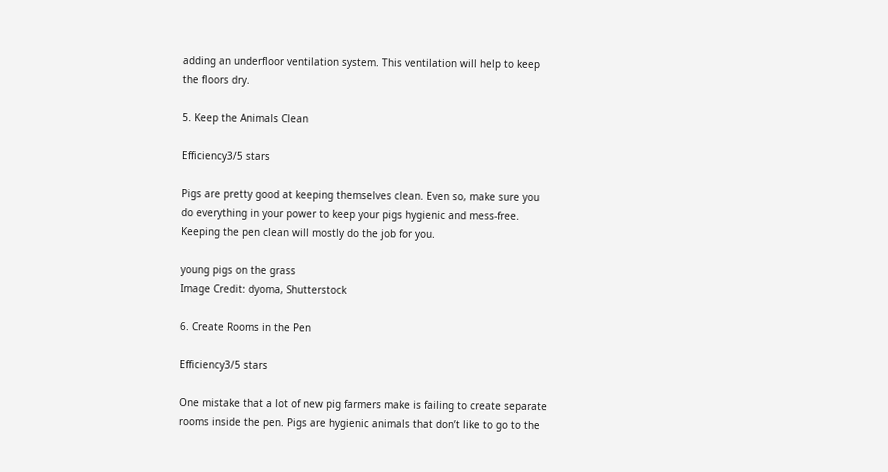adding an underfloor ventilation system. This ventilation will help to keep the floors dry.

5. Keep the Animals Clean

Efficiency3/5 stars

Pigs are pretty good at keeping themselves clean. Even so, make sure you do everything in your power to keep your pigs hygienic and mess-free. Keeping the pen clean will mostly do the job for you.

young pigs on the grass
Image Credit: dyoma, Shutterstock

6. Create Rooms in the Pen

Efficiency3/5 stars

One mistake that a lot of new pig farmers make is failing to create separate rooms inside the pen. Pigs are hygienic animals that don’t like to go to the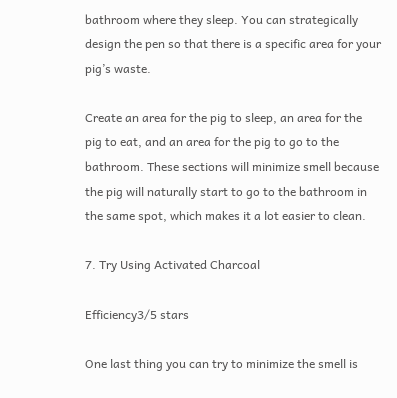bathroom where they sleep. You can strategically design the pen so that there is a specific area for your pig’s waste.

Create an area for the pig to sleep, an area for the pig to eat, and an area for the pig to go to the bathroom. These sections will minimize smell because the pig will naturally start to go to the bathroom in the same spot, which makes it a lot easier to clean.

7. Try Using Activated Charcoal

Efficiency3/5 stars

One last thing you can try to minimize the smell is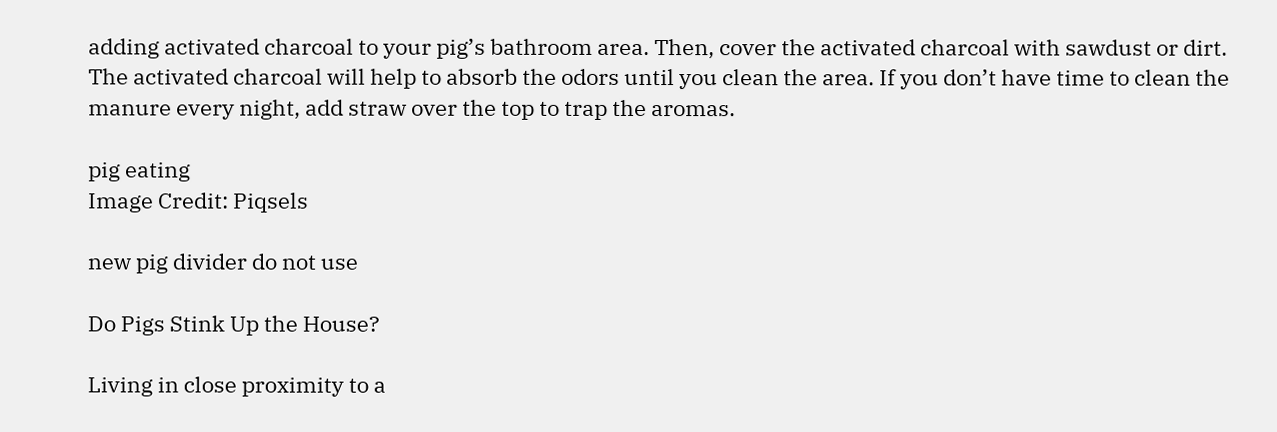adding activated charcoal to your pig’s bathroom area. Then, cover the activated charcoal with sawdust or dirt. The activated charcoal will help to absorb the odors until you clean the area. If you don’t have time to clean the manure every night, add straw over the top to trap the aromas.

pig eating
Image Credit: Piqsels

new pig divider do not use

Do Pigs Stink Up the House?

Living in close proximity to a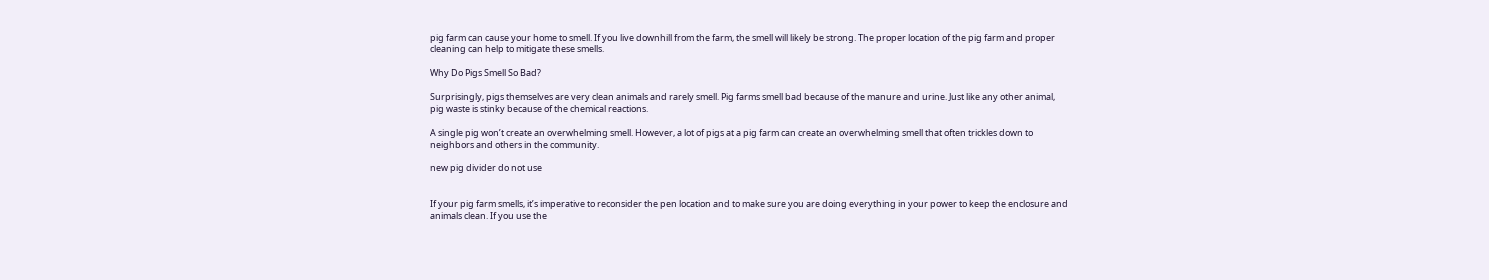pig farm can cause your home to smell. If you live downhill from the farm, the smell will likely be strong. The proper location of the pig farm and proper cleaning can help to mitigate these smells.

Why Do Pigs Smell So Bad?

Surprisingly, pigs themselves are very clean animals and rarely smell. Pig farms smell bad because of the manure and urine. Just like any other animal, pig waste is stinky because of the chemical reactions.

A single pig won’t create an overwhelming smell. However, a lot of pigs at a pig farm can create an overwhelming smell that often trickles down to neighbors and others in the community.

new pig divider do not use


If your pig farm smells, it’s imperative to reconsider the pen location and to make sure you are doing everything in your power to keep the enclosure and animals clean. If you use the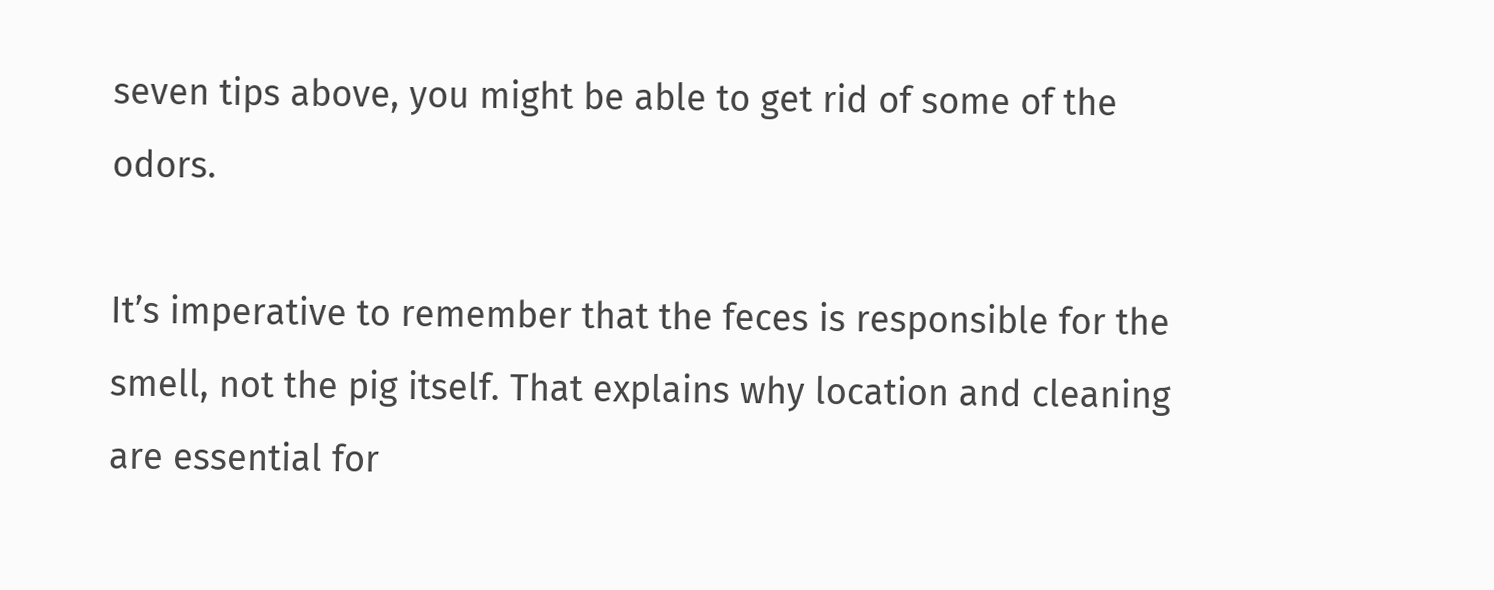seven tips above, you might be able to get rid of some of the odors.

It’s imperative to remember that the feces is responsible for the smell, not the pig itself. That explains why location and cleaning are essential for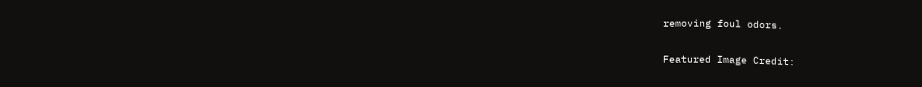removing foul odors.

Featured Image Credit: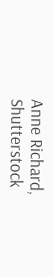Anne Richard, Shutterstock